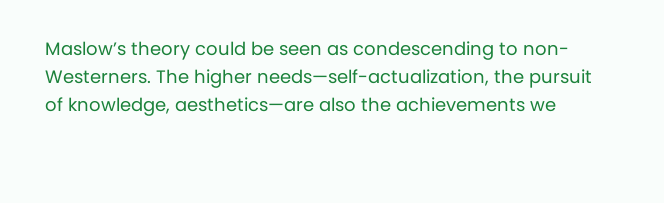Maslow’s theory could be seen as condescending to non-Westerners. The higher needs—self-actualization, the pursuit of knowledge, aesthetics—are also the achievements we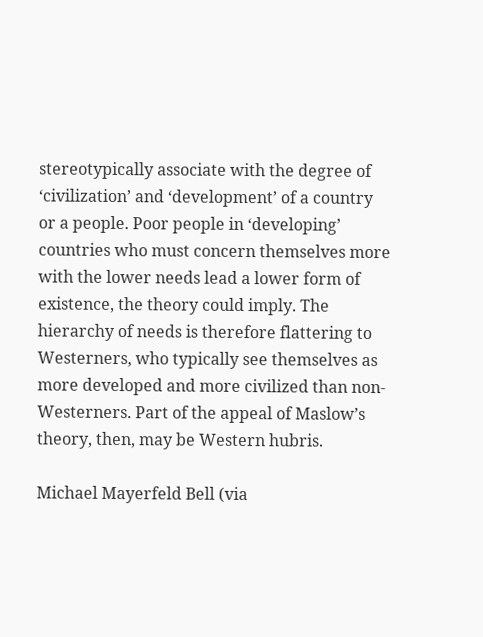stereotypically associate with the degree of ‘civilization’ and ‘development’ of a country or a people. Poor people in ‘developing’ countries who must concern themselves more with the lower needs lead a lower form of existence, the theory could imply. The hierarchy of needs is therefore flattering to Westerners, who typically see themselves as more developed and more civilized than non-Westerners. Part of the appeal of Maslow’s theory, then, may be Western hubris.

Michael Mayerfeld Bell (via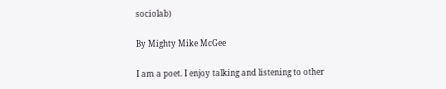sociolab)

By Mighty Mike McGee

I am a poet. I enjoy talking and listening to other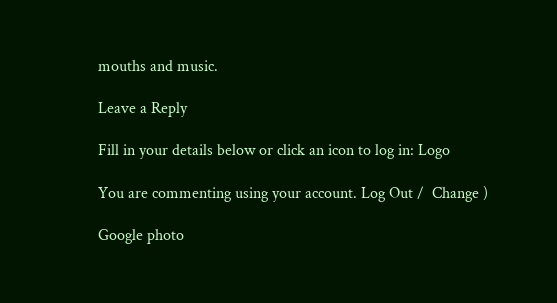mouths and music.

Leave a Reply

Fill in your details below or click an icon to log in: Logo

You are commenting using your account. Log Out /  Change )

Google photo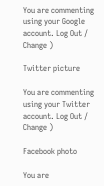You are commenting using your Google account. Log Out /  Change )

Twitter picture

You are commenting using your Twitter account. Log Out /  Change )

Facebook photo

You are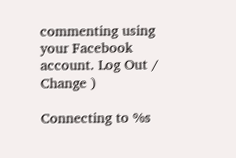commenting using your Facebook account. Log Out /  Change )

Connecting to %s